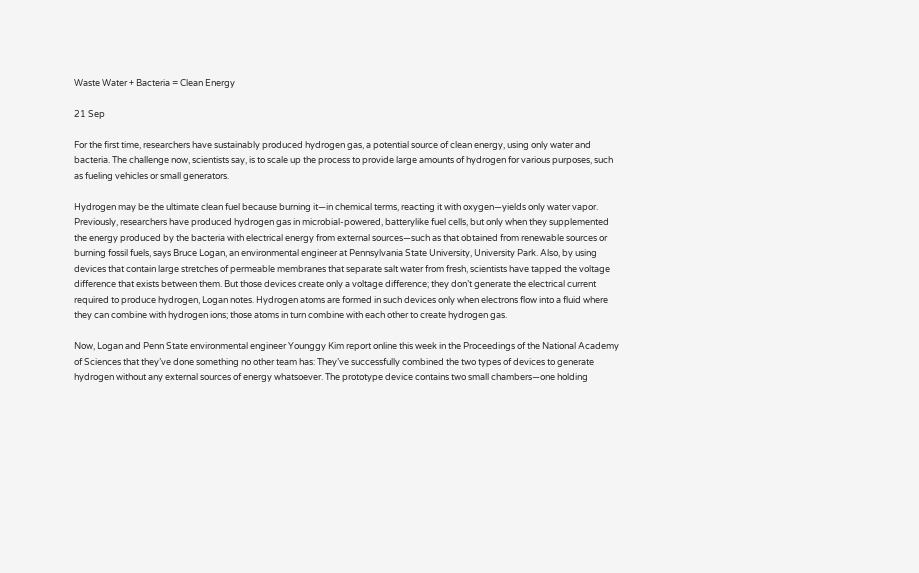Waste Water + Bacteria = Clean Energy

21 Sep

For the first time, researchers have sustainably produced hydrogen gas, a potential source of clean energy, using only water and bacteria. The challenge now, scientists say, is to scale up the process to provide large amounts of hydrogen for various purposes, such as fueling vehicles or small generators.

Hydrogen may be the ultimate clean fuel because burning it—in chemical terms, reacting it with oxygen—yields only water vapor. Previously, researchers have produced hydrogen gas in microbial-powered, batterylike fuel cells, but only when they supplemented the energy produced by the bacteria with electrical energy from external sources—such as that obtained from renewable sources or burning fossil fuels, says Bruce Logan, an environmental engineer at Pennsylvania State University, University Park. Also, by using devices that contain large stretches of permeable membranes that separate salt water from fresh, scientists have tapped the voltage difference that exists between them. But those devices create only a voltage difference; they don’t generate the electrical current required to produce hydrogen, Logan notes. Hydrogen atoms are formed in such devices only when electrons flow into a fluid where they can combine with hydrogen ions; those atoms in turn combine with each other to create hydrogen gas.

Now, Logan and Penn State environmental engineer Younggy Kim report online this week in the Proceedings of the National Academy of Sciences that they’ve done something no other team has: They’ve successfully combined the two types of devices to generate hydrogen without any external sources of energy whatsoever. The prototype device contains two small chambers—one holding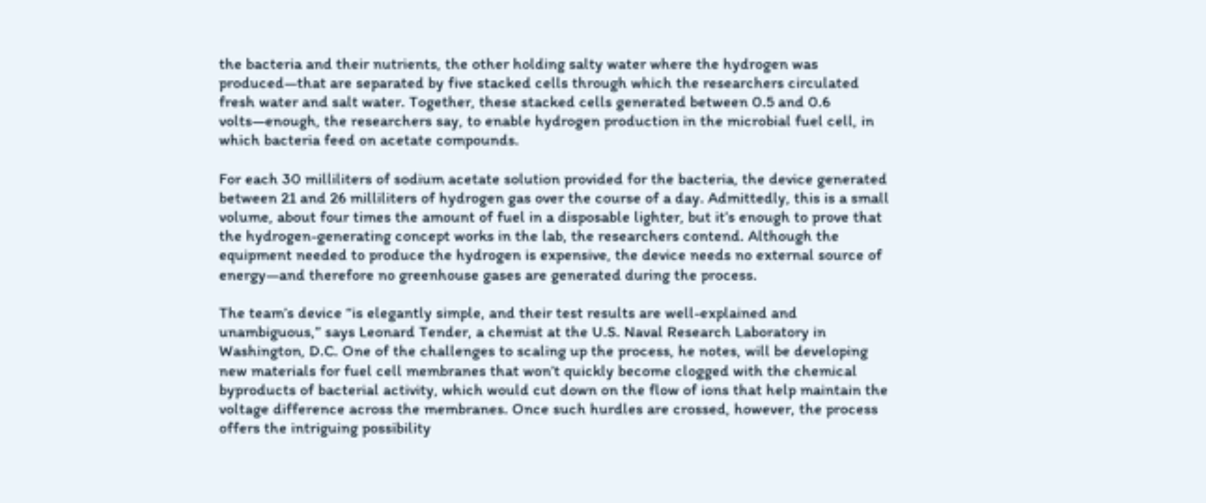the bacteria and their nutrients, the other holding salty water where the hydrogen was produced—that are separated by five stacked cells through which the researchers circulated fresh water and salt water. Together, these stacked cells generated between 0.5 and 0.6 volts—enough, the researchers say, to enable hydrogen production in the microbial fuel cell, in which bacteria feed on acetate compounds.

For each 30 milliliters of sodium acetate solution provided for the bacteria, the device generated between 21 and 26 milliliters of hydrogen gas over the course of a day. Admittedly, this is a small volume, about four times the amount of fuel in a disposable lighter, but it’s enough to prove that the hydrogen-generating concept works in the lab, the researchers contend. Although the equipment needed to produce the hydrogen is expensive, the device needs no external source of energy—and therefore no greenhouse gases are generated during the process.

The team’s device “is elegantly simple, and their test results are well-explained and unambiguous,” says Leonard Tender, a chemist at the U.S. Naval Research Laboratory in Washington, D.C. One of the challenges to scaling up the process, he notes, will be developing new materials for fuel cell membranes that won’t quickly become clogged with the chemical byproducts of bacterial activity, which would cut down on the flow of ions that help maintain the voltage difference across the membranes. Once such hurdles are crossed, however, the process offers the intriguing possibility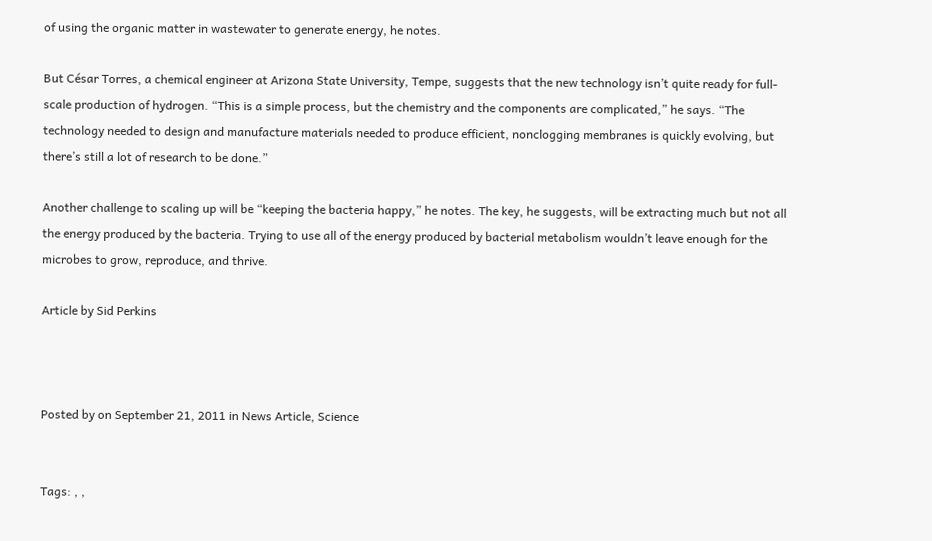of using the organic matter in wastewater to generate energy, he notes.

But César Torres, a chemical engineer at Arizona State University, Tempe, suggests that the new technology isn’t quite ready for full-scale production of hydrogen. “This is a simple process, but the chemistry and the components are complicated,” he says. “The technology needed to design and manufacture materials needed to produce efficient, nonclogging membranes is quickly evolving, but there’s still a lot of research to be done.”

Another challenge to scaling up will be “keeping the bacteria happy,” he notes. The key, he suggests, will be extracting much but not all the energy produced by the bacteria. Trying to use all of the energy produced by bacterial metabolism wouldn’t leave enough for the microbes to grow, reproduce, and thrive.

Article by Sid Perkins



Posted by on September 21, 2011 in News Article, Science


Tags: , ,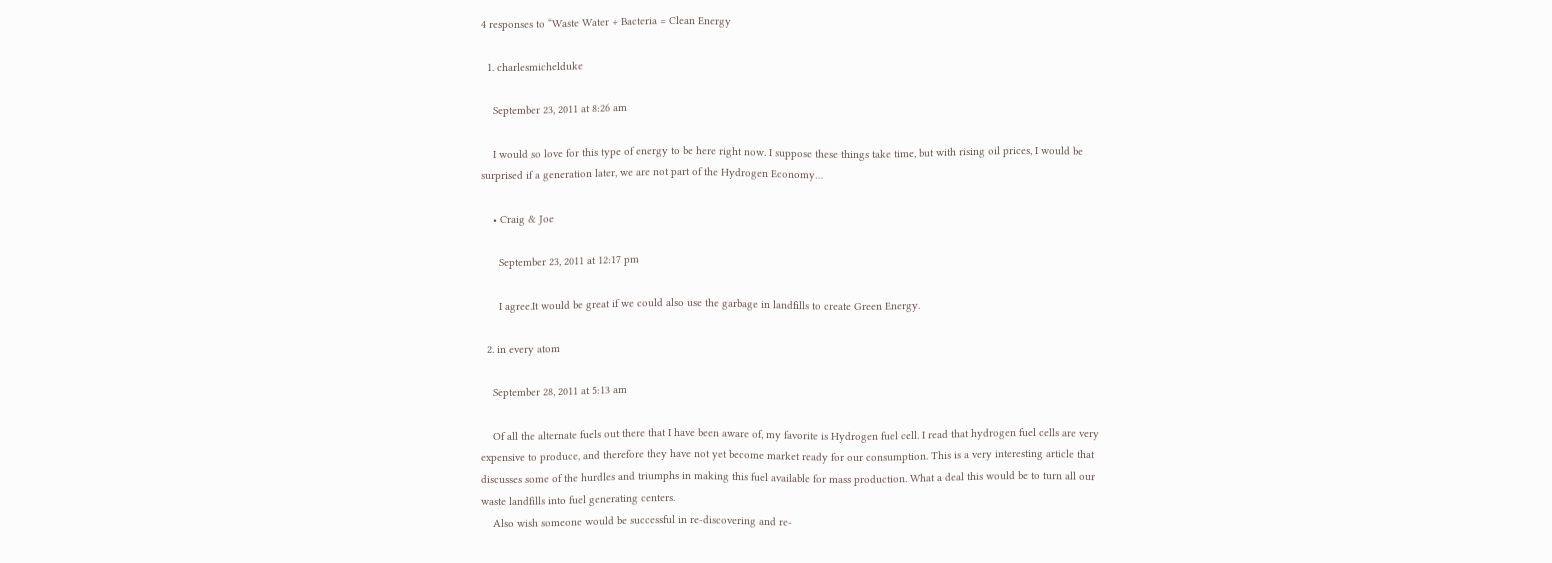4 responses to “Waste Water + Bacteria = Clean Energy

  1. charlesmichelduke

    September 23, 2011 at 8:26 am

    I would so love for this type of energy to be here right now. I suppose these things take time, but with rising oil prices, I would be surprised if a generation later, we are not part of the Hydrogen Economy…

    • Craig & Joe

      September 23, 2011 at 12:17 pm

      I agree.It would be great if we could also use the garbage in landfills to create Green Energy.

  2. in every atom

    September 28, 2011 at 5:13 am

    Of all the alternate fuels out there that I have been aware of, my favorite is Hydrogen fuel cell. I read that hydrogen fuel cells are very expensive to produce, and therefore they have not yet become market ready for our consumption. This is a very interesting article that discusses some of the hurdles and triumphs in making this fuel available for mass production. What a deal this would be to turn all our waste landfills into fuel generating centers.
    Also wish someone would be successful in re-discovering and re-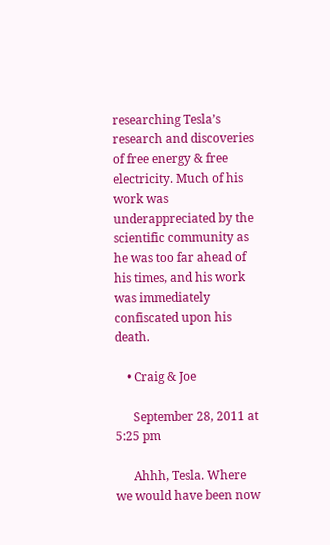researching Tesla’s research and discoveries of free energy & free electricity. Much of his work was underappreciated by the scientific community as he was too far ahead of his times, and his work was immediately confiscated upon his death.

    • Craig & Joe

      September 28, 2011 at 5:25 pm

      Ahhh, Tesla. Where we would have been now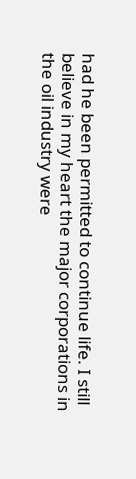had he been permitted to continue life. I still believe in my heart the major corporations in the oil industry were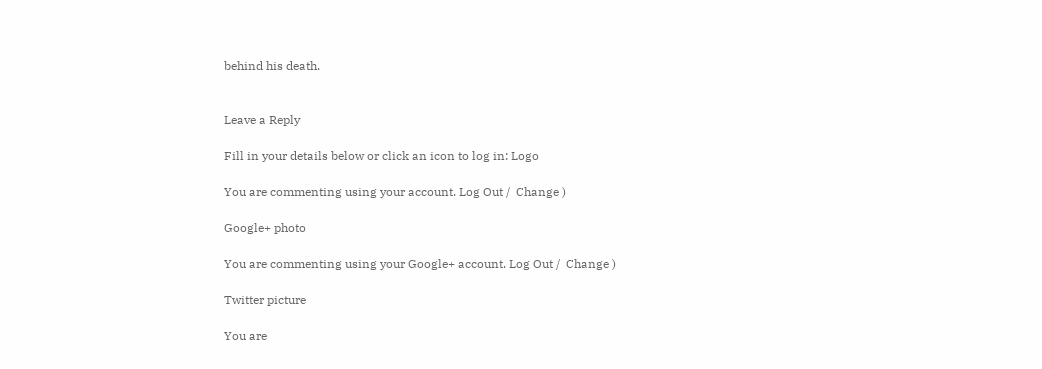behind his death.


Leave a Reply

Fill in your details below or click an icon to log in: Logo

You are commenting using your account. Log Out /  Change )

Google+ photo

You are commenting using your Google+ account. Log Out /  Change )

Twitter picture

You are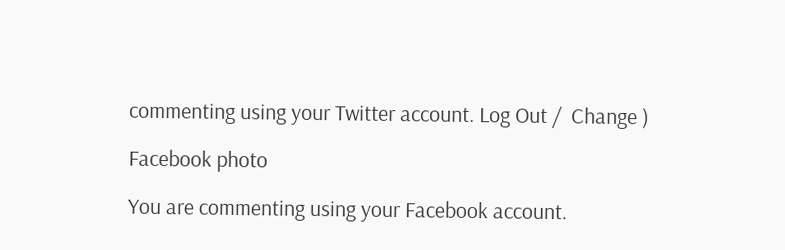commenting using your Twitter account. Log Out /  Change )

Facebook photo

You are commenting using your Facebook account.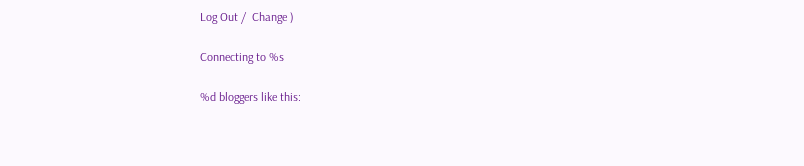Log Out /  Change )

Connecting to %s

%d bloggers like this: